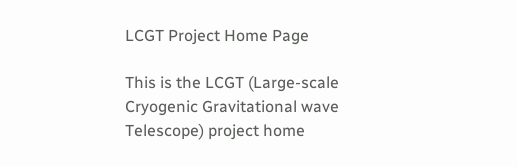LCGT Project Home Page

This is the LCGT (Large-scale Cryogenic Gravitational wave Telescope) project home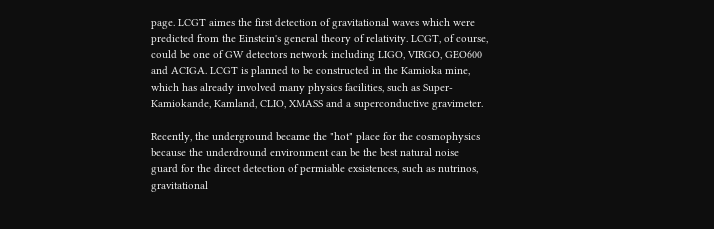page. LCGT aimes the first detection of gravitational waves which were predicted from the Einstein's general theory of relativity. LCGT, of course, could be one of GW detectors network including LIGO, VIRGO, GEO600 and ACIGA. LCGT is planned to be constructed in the Kamioka mine, which has already involved many physics facilities, such as Super-Kamiokande, Kamland, CLIO, XMASS and a superconductive gravimeter.

Recently, the underground became the "hot" place for the cosmophysics because the underdround environment can be the best natural noise guard for the direct detection of permiable exsistences, such as nutrinos, gravitational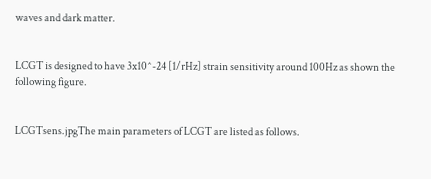waves and dark matter.


LCGT is designed to have 3x10^-24 [1/rHz] strain sensitivity around 100Hz as shown the following figure.


LCGTsens.jpgThe main parameters of LCGT are listed as follows.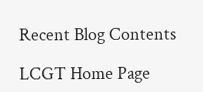Recent Blog Contents

LCGT Home Page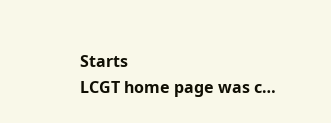Starts
LCGT home page was c…